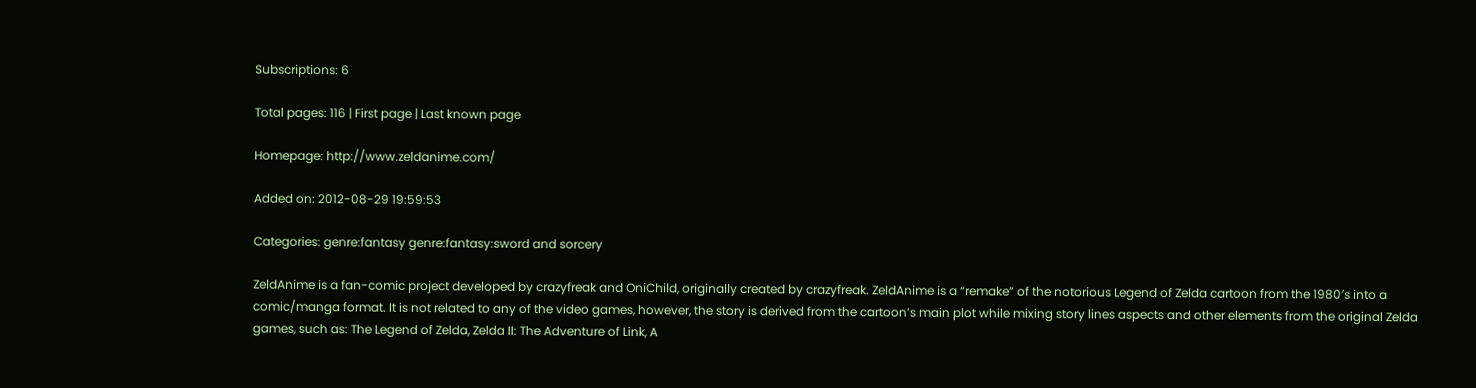Subscriptions: 6

Total pages: 116 | First page | Last known page

Homepage: http://www.zeldanime.com/

Added on: 2012-08-29 19:59:53

Categories: genre:fantasy genre:fantasy:sword and sorcery

ZeldAnime is a fan-comic project developed by crazyfreak and OniChild, originally created by crazyfreak. ZeldAnime is a “remake” of the notorious Legend of Zelda cartoon from the 1980′s into a comic/manga format. It is not related to any of the video games, however, the story is derived from the cartoon’s main plot while mixing story lines aspects and other elements from the original Zelda games, such as: The Legend of Zelda, Zelda II: The Adventure of Link, A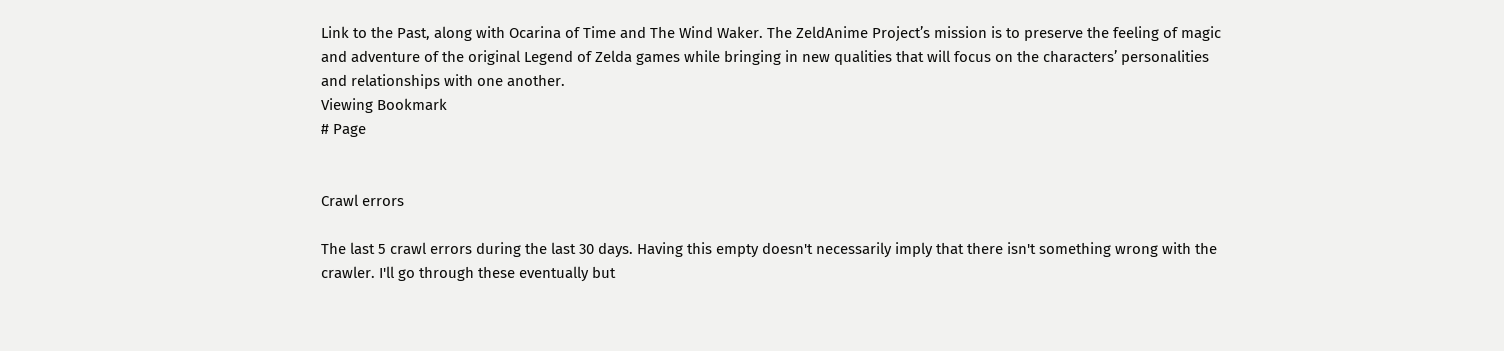Link to the Past, along with Ocarina of Time and The Wind Waker. The ZeldAnime Project’s mission is to preserve the feeling of magic and adventure of the original Legend of Zelda games while bringing in new qualities that will focus on the characters’ personalities and relationships with one another.
Viewing Bookmark
# Page


Crawl errors

The last 5 crawl errors during the last 30 days. Having this empty doesn't necessarily imply that there isn't something wrong with the crawler. I'll go through these eventually but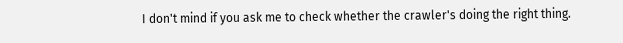I don't mind if you ask me to check whether the crawler's doing the right thing.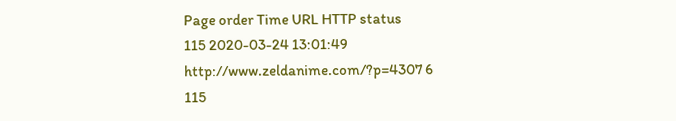Page order Time URL HTTP status
115 2020-03-24 13:01:49 http://www.zeldanime.com/?p=4307 6
115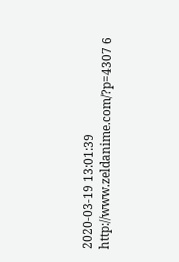2020-03-19 13:01:39 http://www.zeldanime.com/?p=4307 6